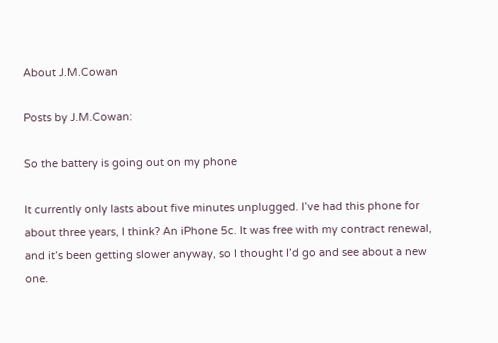About J.M.Cowan

Posts by J.M.Cowan:

So the battery is going out on my phone

It currently only lasts about five minutes unplugged. I’ve had this phone for about three years, I think? An iPhone 5c. It was free with my contract renewal, and it’s been getting slower anyway, so I thought I’d go and see about a new one.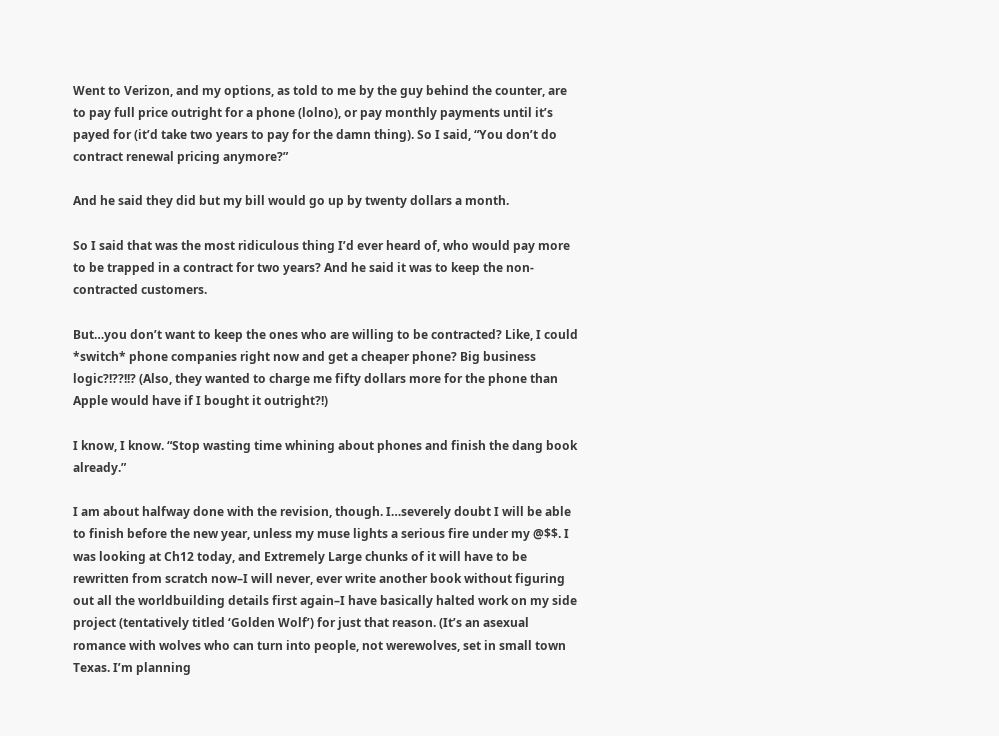Went to Verizon, and my options, as told to me by the guy behind the counter, are to pay full price outright for a phone (lolno), or pay monthly payments until it’s payed for (it’d take two years to pay for the damn thing). So I said, “You don’t do contract renewal pricing anymore?”

And he said they did but my bill would go up by twenty dollars a month.

So I said that was the most ridiculous thing I’d ever heard of, who would pay more to be trapped in a contract for two years? And he said it was to keep the non-contracted customers.

But…you don’t want to keep the ones who are willing to be contracted? Like, I could *switch* phone companies right now and get a cheaper phone? Big business logic?!??!!? (Also, they wanted to charge me fifty dollars more for the phone than Apple would have if I bought it outright?!)

I know, I know. “Stop wasting time whining about phones and finish the dang book already.”

I am about halfway done with the revision, though. I…severely doubt I will be able to finish before the new year, unless my muse lights a serious fire under my @$$. I was looking at Ch12 today, and Extremely Large chunks of it will have to be rewritten from scratch now–I will never, ever write another book without figuring out all the worldbuilding details first again–I have basically halted work on my side project (tentatively titled ‘Golden Wolf’) for just that reason. (It’s an asexual romance with wolves who can turn into people, not werewolves, set in small town Texas. I’m planning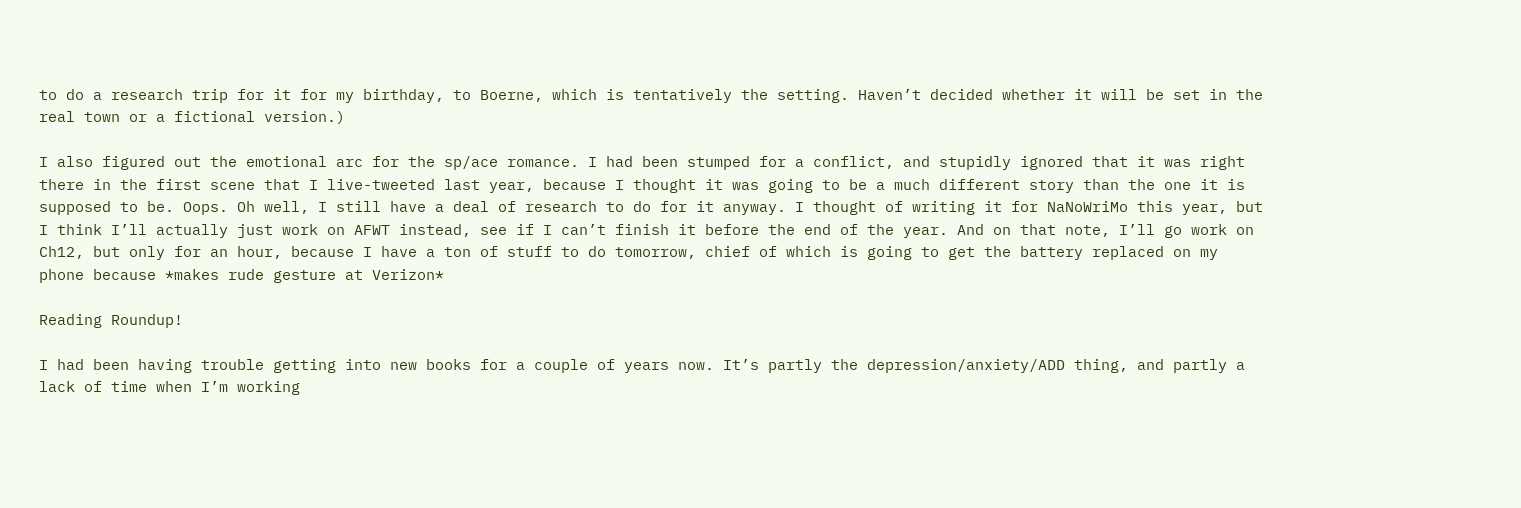to do a research trip for it for my birthday, to Boerne, which is tentatively the setting. Haven’t decided whether it will be set in the real town or a fictional version.)

I also figured out the emotional arc for the sp/ace romance. I had been stumped for a conflict, and stupidly ignored that it was right there in the first scene that I live-tweeted last year, because I thought it was going to be a much different story than the one it is supposed to be. Oops. Oh well, I still have a deal of research to do for it anyway. I thought of writing it for NaNoWriMo this year, but I think I’ll actually just work on AFWT instead, see if I can’t finish it before the end of the year. And on that note, I’ll go work on Ch12, but only for an hour, because I have a ton of stuff to do tomorrow, chief of which is going to get the battery replaced on my phone because *makes rude gesture at Verizon*

Reading Roundup!

I had been having trouble getting into new books for a couple of years now. It’s partly the depression/anxiety/ADD thing, and partly a lack of time when I’m working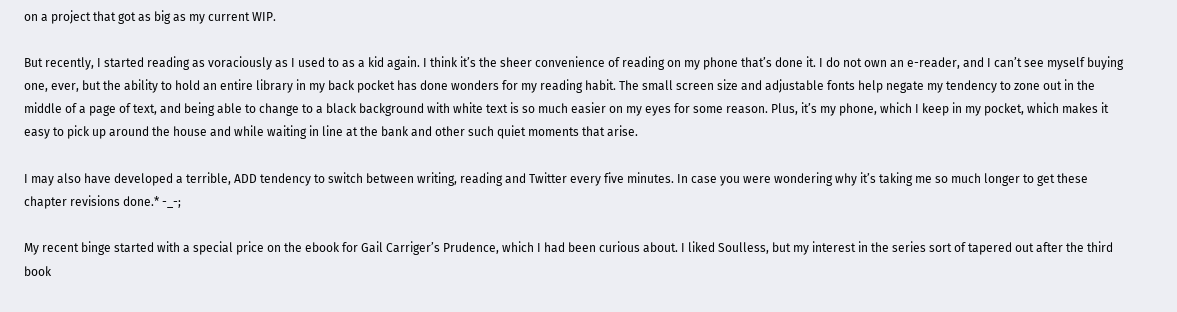on a project that got as big as my current WIP.

But recently, I started reading as voraciously as I used to as a kid again. I think it’s the sheer convenience of reading on my phone that’s done it. I do not own an e-reader, and I can’t see myself buying one, ever, but the ability to hold an entire library in my back pocket has done wonders for my reading habit. The small screen size and adjustable fonts help negate my tendency to zone out in the middle of a page of text, and being able to change to a black background with white text is so much easier on my eyes for some reason. Plus, it’s my phone, which I keep in my pocket, which makes it easy to pick up around the house and while waiting in line at the bank and other such quiet moments that arise.

I may also have developed a terrible, ADD tendency to switch between writing, reading and Twitter every five minutes. In case you were wondering why it’s taking me so much longer to get these chapter revisions done.* -_-;

My recent binge started with a special price on the ebook for Gail Carriger’s Prudence, which I had been curious about. I liked Soulless, but my interest in the series sort of tapered out after the third book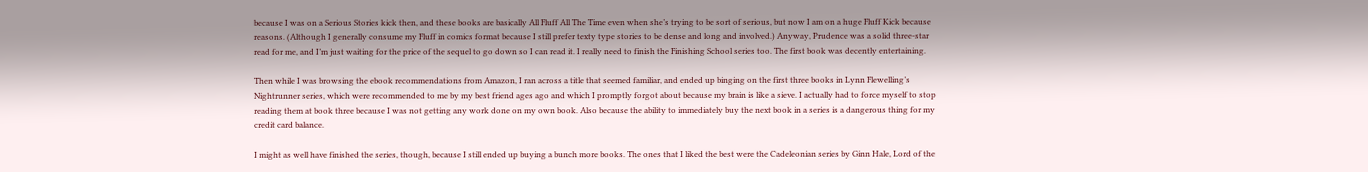because I was on a Serious Stories kick then, and these books are basically All Fluff All The Time even when she’s trying to be sort of serious, but now I am on a huge Fluff Kick because reasons. (Although I generally consume my Fluff in comics format because I still prefer texty type stories to be dense and long and involved.) Anyway, Prudence was a solid three-star read for me, and I’m just waiting for the price of the sequel to go down so I can read it. I really need to finish the Finishing School series too. The first book was decently entertaining.

Then while I was browsing the ebook recommendations from Amazon, I ran across a title that seemed familiar, and ended up binging on the first three books in Lynn Flewelling’s Nightrunner series, which were recommended to me by my best friend ages ago and which I promptly forgot about because my brain is like a sieve. I actually had to force myself to stop reading them at book three because I was not getting any work done on my own book. Also because the ability to immediately buy the next book in a series is a dangerous thing for my credit card balance.

I might as well have finished the series, though, because I still ended up buying a bunch more books. The ones that I liked the best were the Cadeleonian series by Ginn Hale, Lord of the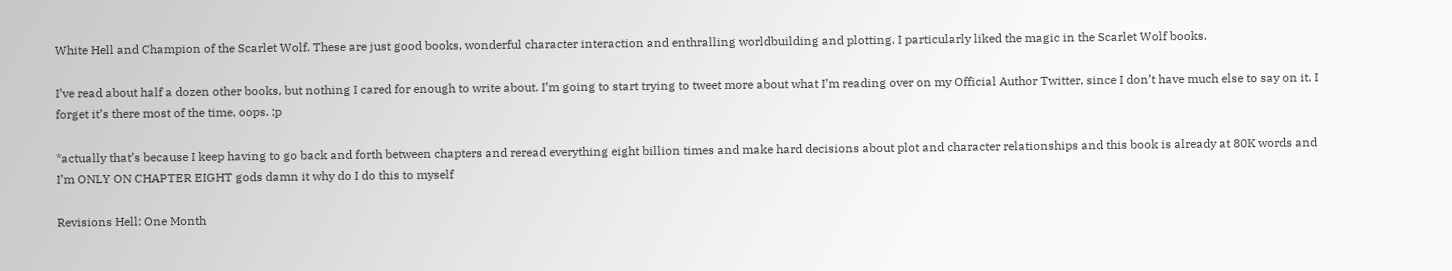White Hell and Champion of the Scarlet Wolf. These are just good books, wonderful character interaction and enthralling worldbuilding and plotting. I particularly liked the magic in the Scarlet Wolf books.

I’ve read about half a dozen other books, but nothing I cared for enough to write about. I’m going to start trying to tweet more about what I’m reading over on my Official Author Twitter, since I don’t have much else to say on it. I forget it’s there most of the time, oops. ;p

*actually that’s because I keep having to go back and forth between chapters and reread everything eight billion times and make hard decisions about plot and character relationships and this book is already at 80K words and I’m ONLY ON CHAPTER EIGHT gods damn it why do I do this to myself

Revisions Hell: One Month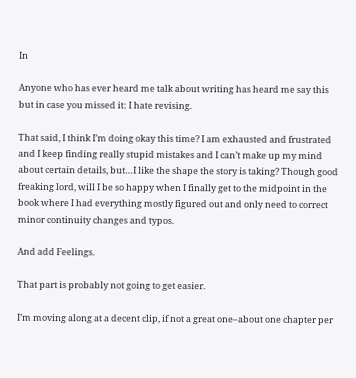In

Anyone who has ever heard me talk about writing has heard me say this but in case you missed it: I hate revising.

That said, I think I’m doing okay this time? I am exhausted and frustrated and I keep finding really stupid mistakes and I can’t make up my mind about certain details, but…I like the shape the story is taking? Though good freaking lord, will I be so happy when I finally get to the midpoint in the book where I had everything mostly figured out and only need to correct minor continuity changes and typos.

And add Feelings.

That part is probably not going to get easier.

I’m moving along at a decent clip, if not a great one–about one chapter per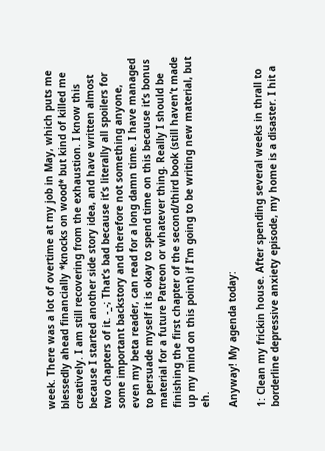week. There was a lot of overtime at my job in May, which puts me blessedly ahead financially *knocks on wood* but kind of killed me creatively. I am still recovering from the exhaustion. I know this because I started another side story idea, and have written almost two chapters of it. -_-; That’s bad because it’s literally all spoilers for some important backstory and therefore not something anyone, even my beta reader, can read for a long damn time. I have managed to persuade myself it is okay to spend time on this because it’s bonus material for a future Patreon or whatever thing. Really I should be finishing the first chapter of the second/third book (still haven’t made up my mind on this point) if I’m going to be writing new material, but eh.

Anyway! My agenda today:

1: Clean my frickin house. After spending several weeks in thrall to borderline depressive anxiety episode, my home is a disaster. I hit a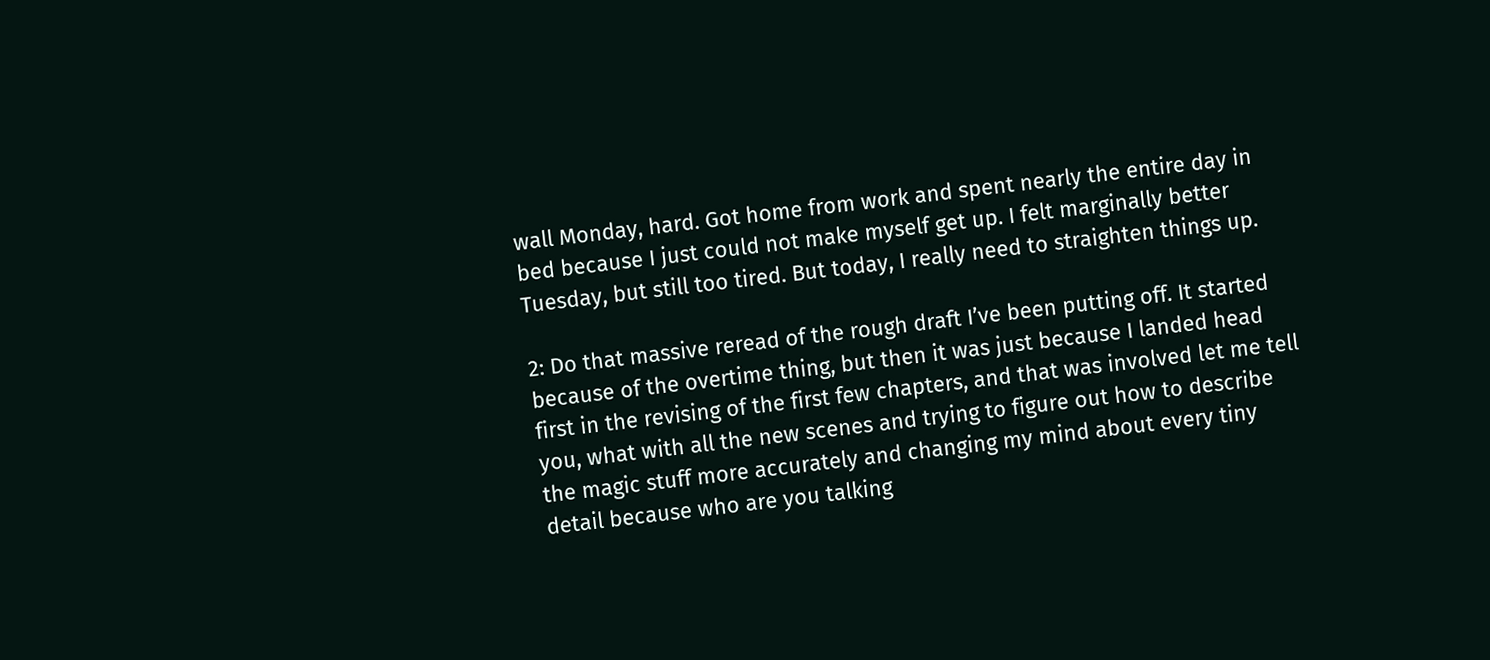wall Monday, hard. Got home from work and spent nearly the entire day in bed because I just could not make myself get up. I felt marginally better Tuesday, but still too tired. But today, I really need to straighten things up.

2: Do that massive reread of the rough draft I’ve been putting off. It started because of the overtime thing, but then it was just because I landed head first in the revising of the first few chapters, and that was involved let me tell you, what with all the new scenes and trying to figure out how to describe the magic stuff more accurately and changing my mind about every tiny detail because who are you talking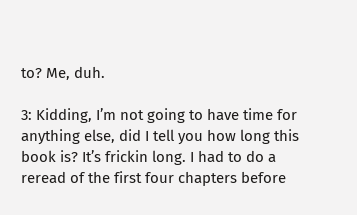to? Me, duh.

3: Kidding, I’m not going to have time for anything else, did I tell you how long this book is? It’s frickin long. I had to do a reread of the first four chapters before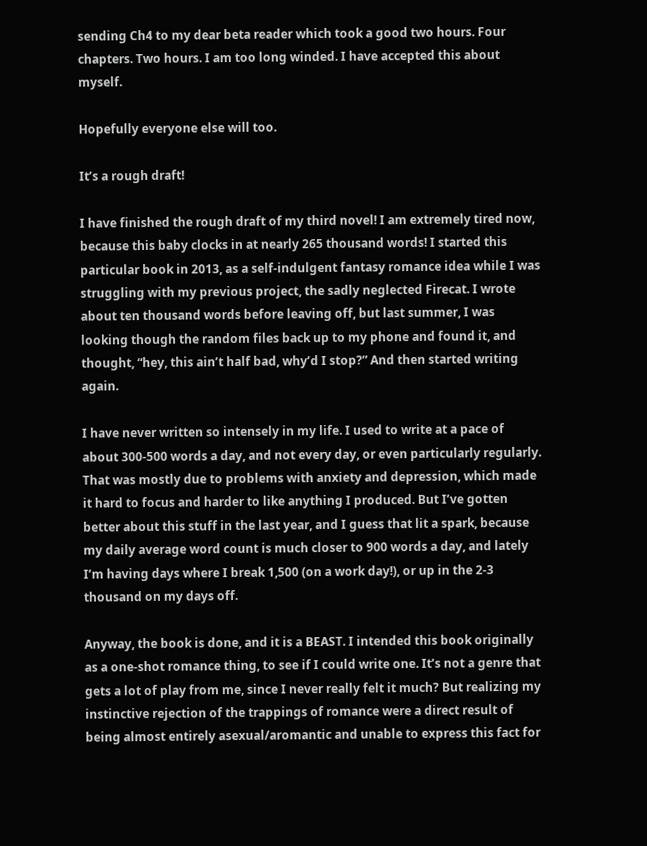sending Ch4 to my dear beta reader which took a good two hours. Four chapters. Two hours. I am too long winded. I have accepted this about myself.

Hopefully everyone else will too.

It’s a rough draft!

I have finished the rough draft of my third novel! I am extremely tired now, because this baby clocks in at nearly 265 thousand words! I started this particular book in 2013, as a self-indulgent fantasy romance idea while I was struggling with my previous project, the sadly neglected Firecat. I wrote about ten thousand words before leaving off, but last summer, I was looking though the random files back up to my phone and found it, and thought, “hey, this ain’t half bad, why’d I stop?” And then started writing again.

I have never written so intensely in my life. I used to write at a pace of about 300-500 words a day, and not every day, or even particularly regularly. That was mostly due to problems with anxiety and depression, which made it hard to focus and harder to like anything I produced. But I’ve gotten better about this stuff in the last year, and I guess that lit a spark, because my daily average word count is much closer to 900 words a day, and lately I’m having days where I break 1,500 (on a work day!), or up in the 2-3 thousand on my days off.

Anyway, the book is done, and it is a BEAST. I intended this book originally as a one-shot romance thing, to see if I could write one. It’s not a genre that gets a lot of play from me, since I never really felt it much? But realizing my instinctive rejection of the trappings of romance were a direct result of being almost entirely asexual/aromantic and unable to express this fact for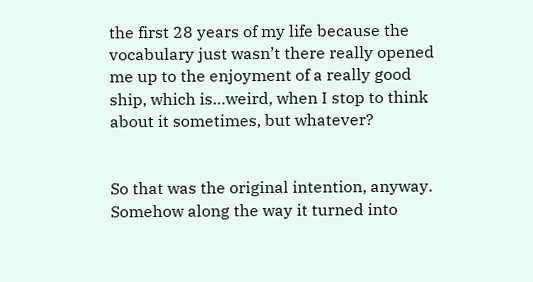the first 28 years of my life because the vocabulary just wasn’t there really opened me up to the enjoyment of a really good ship, which is…weird, when I stop to think about it sometimes, but whatever?


So that was the original intention, anyway. Somehow along the way it turned into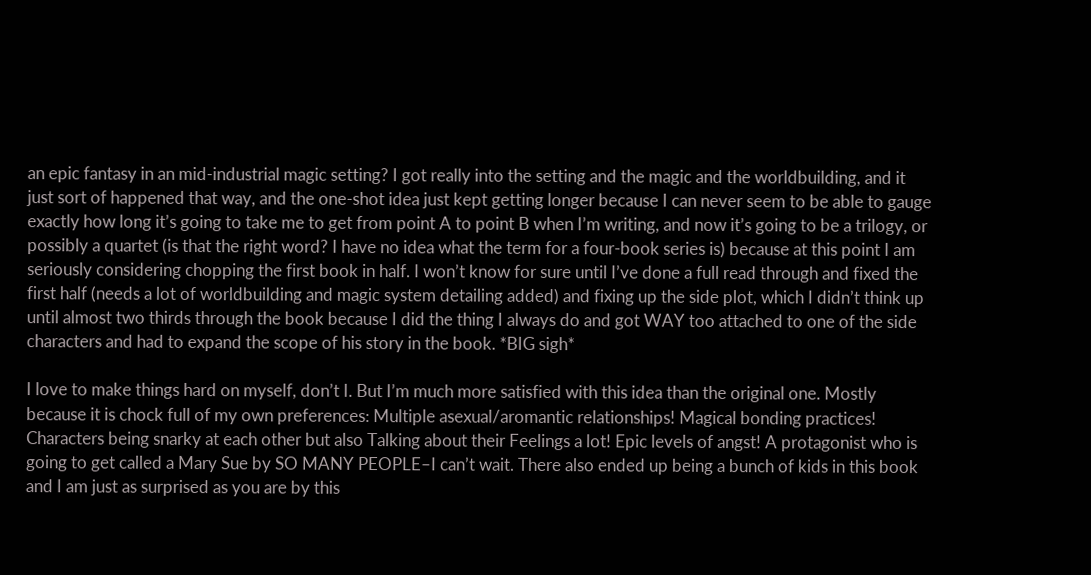an epic fantasy in an mid-industrial magic setting? I got really into the setting and the magic and the worldbuilding, and it just sort of happened that way, and the one-shot idea just kept getting longer because I can never seem to be able to gauge exactly how long it’s going to take me to get from point A to point B when I’m writing, and now it’s going to be a trilogy, or possibly a quartet (is that the right word? I have no idea what the term for a four-book series is) because at this point I am seriously considering chopping the first book in half. I won’t know for sure until I’ve done a full read through and fixed the first half (needs a lot of worldbuilding and magic system detailing added) and fixing up the side plot, which I didn’t think up until almost two thirds through the book because I did the thing I always do and got WAY too attached to one of the side characters and had to expand the scope of his story in the book. *BIG sigh*

I love to make things hard on myself, don’t I. But I’m much more satisfied with this idea than the original one. Mostly because it is chock full of my own preferences: Multiple asexual/aromantic relationships! Magical bonding practices! Characters being snarky at each other but also Talking about their Feelings a lot! Epic levels of angst! A protagonist who is going to get called a Mary Sue by SO MANY PEOPLE–I can’t wait. There also ended up being a bunch of kids in this book and I am just as surprised as you are by this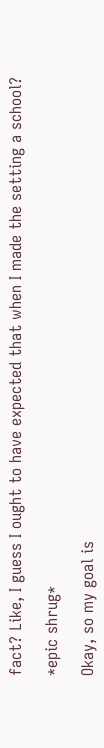fact? Like, I guess I ought to have expected that when I made the setting a school?

*epic shrug*

Okay, so my goal is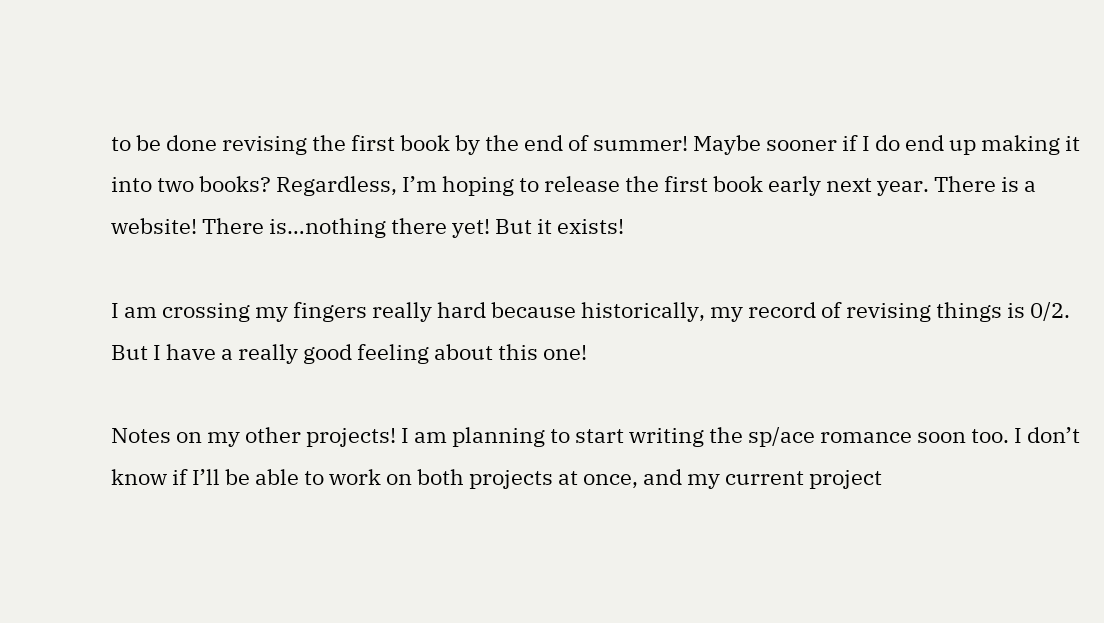to be done revising the first book by the end of summer! Maybe sooner if I do end up making it into two books? Regardless, I’m hoping to release the first book early next year. There is a website! There is…nothing there yet! But it exists!

I am crossing my fingers really hard because historically, my record of revising things is 0/2. But I have a really good feeling about this one!

Notes on my other projects! I am planning to start writing the sp/ace romance soon too. I don’t know if I’ll be able to work on both projects at once, and my current project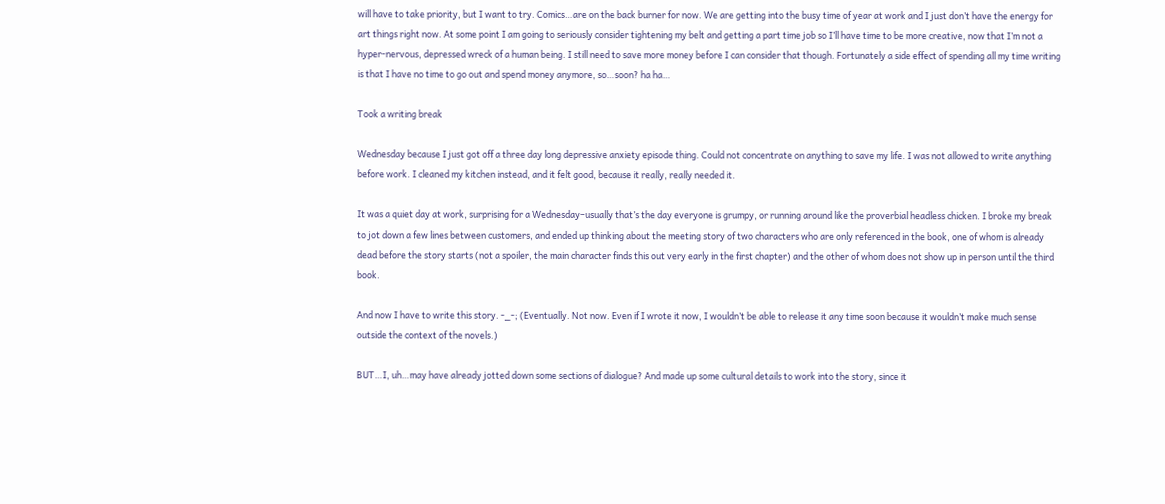will have to take priority, but I want to try. Comics…are on the back burner for now. We are getting into the busy time of year at work and I just don’t have the energy for art things right now. At some point I am going to seriously consider tightening my belt and getting a part time job so I’ll have time to be more creative, now that I’m not a hyper-nervous, depressed wreck of a human being. I still need to save more money before I can consider that though. Fortunately a side effect of spending all my time writing is that I have no time to go out and spend money anymore, so…soon? ha ha…

Took a writing break

Wednesday because I just got off a three day long depressive anxiety episode thing. Could not concentrate on anything to save my life. I was not allowed to write anything before work. I cleaned my kitchen instead, and it felt good, because it really, really needed it.

It was a quiet day at work, surprising for a Wednesday–usually that’s the day everyone is grumpy, or running around like the proverbial headless chicken. I broke my break to jot down a few lines between customers, and ended up thinking about the meeting story of two characters who are only referenced in the book, one of whom is already dead before the story starts (not a spoiler, the main character finds this out very early in the first chapter) and the other of whom does not show up in person until the third book.

And now I have to write this story. -_-; (Eventually. Not now. Even if I wrote it now, I wouldn’t be able to release it any time soon because it wouldn’t make much sense outside the context of the novels.)

BUT…I, uh…may have already jotted down some sections of dialogue? And made up some cultural details to work into the story, since it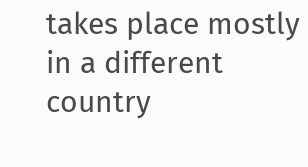takes place mostly in a different country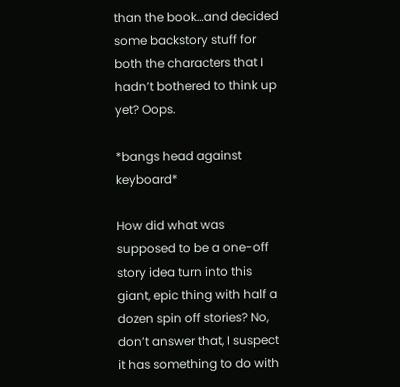than the book…and decided some backstory stuff for both the characters that I hadn’t bothered to think up yet? Oops.

*bangs head against keyboard*

How did what was supposed to be a one-off story idea turn into this giant, epic thing with half a dozen spin off stories? No, don’t answer that, I suspect it has something to do with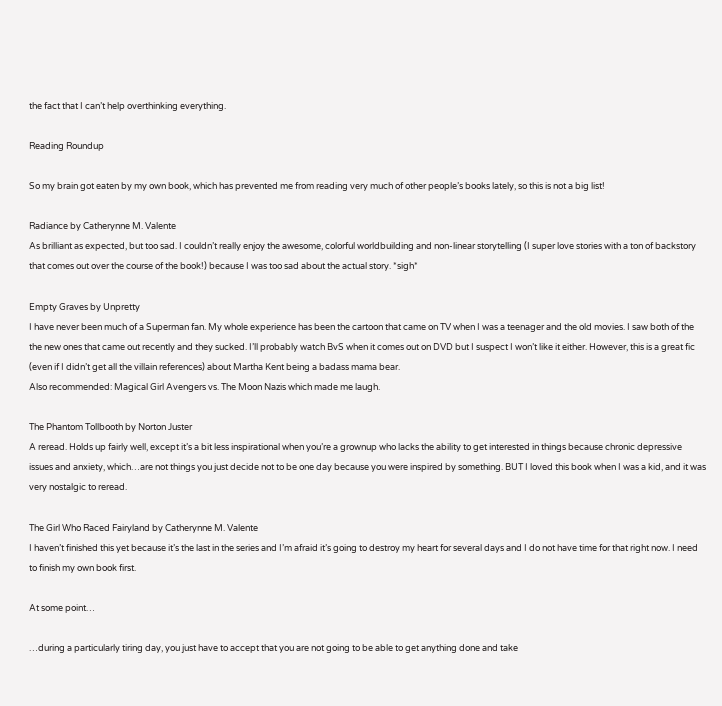the fact that I can’t help overthinking everything.

Reading Roundup

So my brain got eaten by my own book, which has prevented me from reading very much of other people’s books lately, so this is not a big list!

Radiance by Catherynne M. Valente
As brilliant as expected, but too sad. I couldn’t really enjoy the awesome, colorful worldbuilding and non-linear storytelling (I super love stories with a ton of backstory that comes out over the course of the book!) because I was too sad about the actual story. *sigh*

Empty Graves by Unpretty
I have never been much of a Superman fan. My whole experience has been the cartoon that came on TV when I was a teenager and the old movies. I saw both of the the new ones that came out recently and they sucked. I’ll probably watch BvS when it comes out on DVD but I suspect I won’t like it either. However, this is a great fic (even if I didn’t get all the villain references) about Martha Kent being a badass mama bear.
Also recommended: Magical Girl Avengers vs. The Moon Nazis which made me laugh.

The Phantom Tollbooth by Norton Juster
A reread. Holds up fairly well, except it’s a bit less inspirational when you’re a grownup who lacks the ability to get interested in things because chronic depressive issues and anxiety, which…are not things you just decide not to be one day because you were inspired by something. BUT I loved this book when I was a kid, and it was very nostalgic to reread.

The Girl Who Raced Fairyland by Catherynne M. Valente
I haven’t finished this yet because it’s the last in the series and I’m afraid it’s going to destroy my heart for several days and I do not have time for that right now. I need to finish my own book first.

At some point…

…during a particularly tiring day, you just have to accept that you are not going to be able to get anything done and take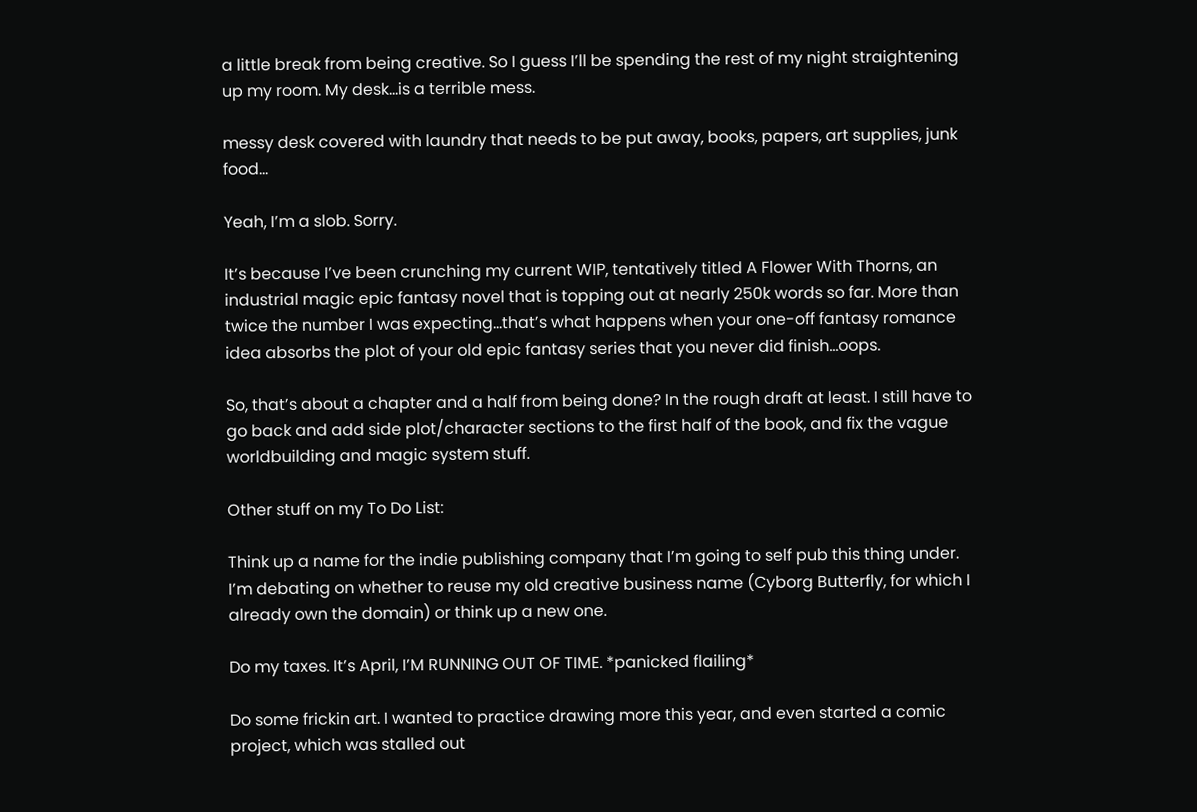a little break from being creative. So I guess I’ll be spending the rest of my night straightening up my room. My desk…is a terrible mess.

messy desk covered with laundry that needs to be put away, books, papers, art supplies, junk food...

Yeah, I’m a slob. Sorry.

It’s because I’ve been crunching my current WIP, tentatively titled A Flower With Thorns, an industrial magic epic fantasy novel that is topping out at nearly 250k words so far. More than twice the number I was expecting…that’s what happens when your one-off fantasy romance idea absorbs the plot of your old epic fantasy series that you never did finish…oops.

So, that’s about a chapter and a half from being done? In the rough draft at least. I still have to go back and add side plot/character sections to the first half of the book, and fix the vague worldbuilding and magic system stuff.

Other stuff on my To Do List:

Think up a name for the indie publishing company that I’m going to self pub this thing under. I’m debating on whether to reuse my old creative business name (Cyborg Butterfly, for which I already own the domain) or think up a new one.

Do my taxes. It’s April, I’M RUNNING OUT OF TIME. *panicked flailing*

Do some frickin art. I wanted to practice drawing more this year, and even started a comic project, which was stalled out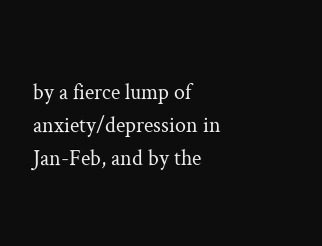by a fierce lump of anxiety/depression in Jan-Feb, and by the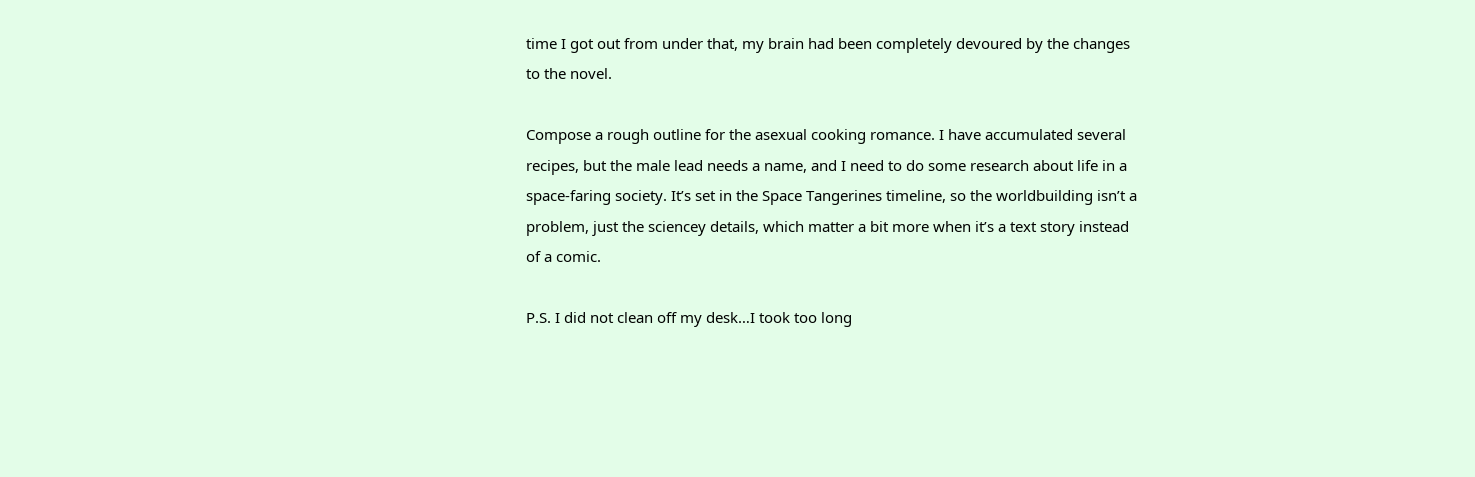time I got out from under that, my brain had been completely devoured by the changes to the novel.

Compose a rough outline for the asexual cooking romance. I have accumulated several recipes, but the male lead needs a name, and I need to do some research about life in a space-faring society. It’s set in the Space Tangerines timeline, so the worldbuilding isn’t a problem, just the sciencey details, which matter a bit more when it’s a text story instead of a comic.

P.S. I did not clean off my desk…I took too long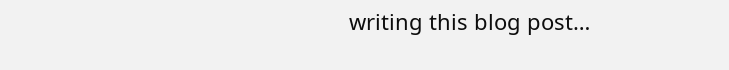writing this blog post…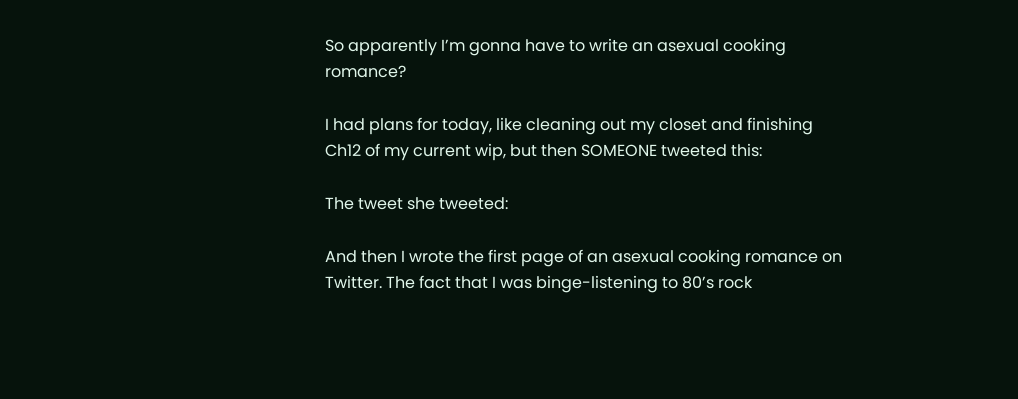So apparently I’m gonna have to write an asexual cooking romance?

I had plans for today, like cleaning out my closet and finishing Ch12 of my current wip, but then SOMEONE tweeted this:

The tweet she tweeted:

And then I wrote the first page of an asexual cooking romance on Twitter. The fact that I was binge-listening to 80’s rock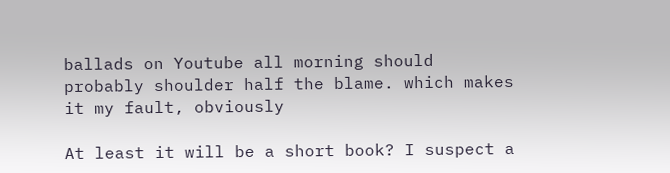ballads on Youtube all morning should probably shoulder half the blame. which makes it my fault, obviously

At least it will be a short book? I suspect a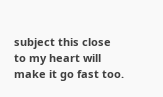subject this close to my heart will make it go fast too.